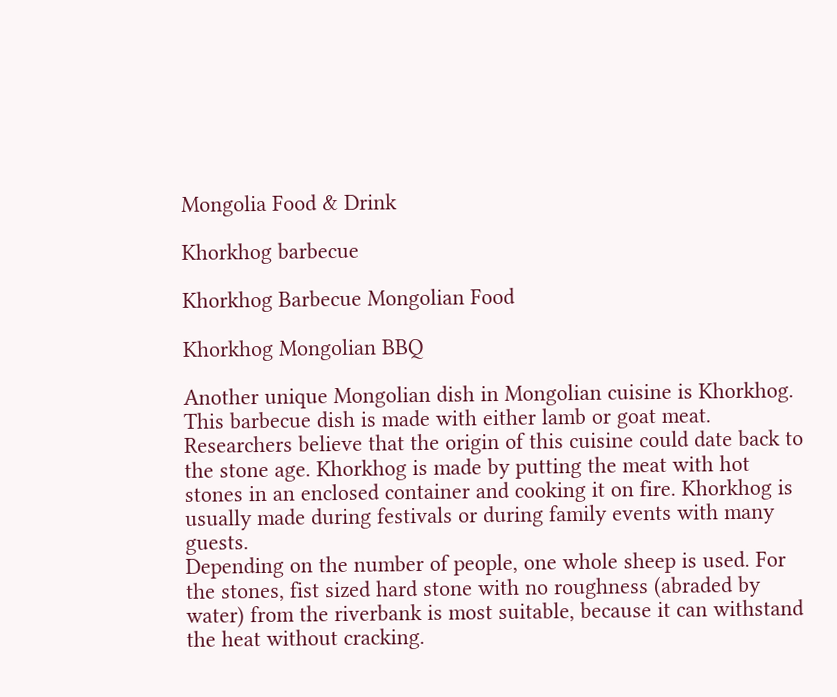Mongolia Food & Drink

Khorkhog barbecue

Khorkhog Barbecue Mongolian Food

Khorkhog Mongolian BBQ

Another unique Mongolian dish in Mongolian cuisine is Khorkhog. This barbecue dish is made with either lamb or goat meat. Researchers believe that the origin of this cuisine could date back to the stone age. Khorkhog is made by putting the meat with hot stones in an enclosed container and cooking it on fire. Khorkhog is usually made during festivals or during family events with many guests.
Depending on the number of people, one whole sheep is used. For the stones, fist sized hard stone with no roughness (abraded by water) from the riverbank is most suitable, because it can withstand the heat without cracking.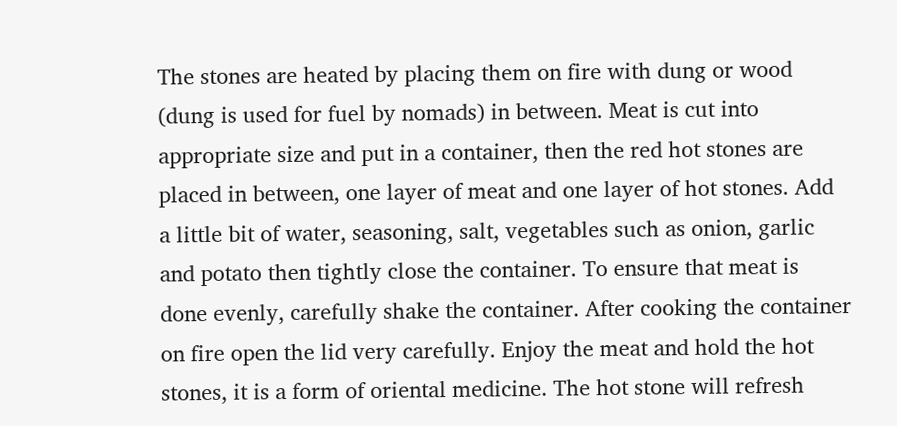The stones are heated by placing them on fire with dung or wood (dung is used for fuel by nomads) in between. Meat is cut into appropriate size and put in a container, then the red hot stones are placed in between, one layer of meat and one layer of hot stones. Add a little bit of water, seasoning, salt, vegetables such as onion, garlic and potato then tightly close the container. To ensure that meat is done evenly, carefully shake the container. After cooking the container on fire open the lid very carefully. Enjoy the meat and hold the hot stones, it is a form of oriental medicine. The hot stone will refresh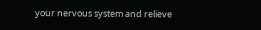your nervous system and relieve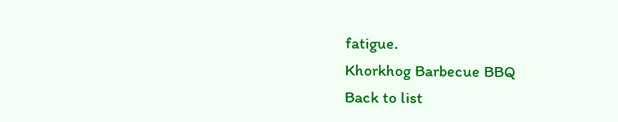fatigue.
Khorkhog Barbecue BBQ
Back to list